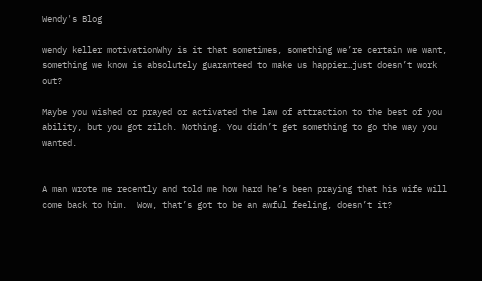Wendy's Blog

wendy keller motivationWhy is it that sometimes, something we’re certain we want, something we know is absolutely guaranteed to make us happier…just doesn’t work out?

Maybe you wished or prayed or activated the law of attraction to the best of you ability, but you got zilch. Nothing. You didn’t get something to go the way you wanted.


A man wrote me recently and told me how hard he’s been praying that his wife will come back to him.  Wow, that’s got to be an awful feeling, doesn’t it?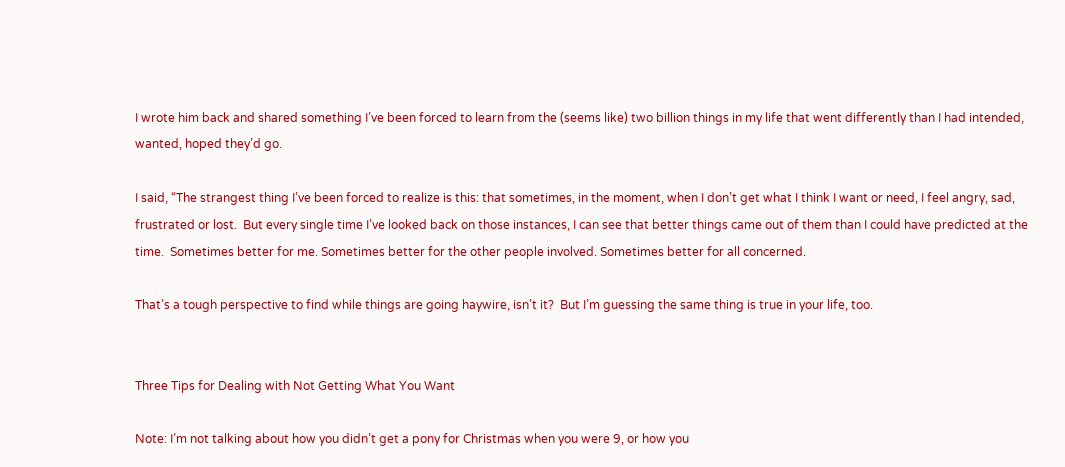I wrote him back and shared something I’ve been forced to learn from the (seems like) two billion things in my life that went differently than I had intended, wanted, hoped they’d go.

I said, “The strangest thing I’ve been forced to realize is this: that sometimes, in the moment, when I don’t get what I think I want or need, I feel angry, sad, frustrated or lost.  But every single time I’ve looked back on those instances, I can see that better things came out of them than I could have predicted at the time.  Sometimes better for me. Sometimes better for the other people involved. Sometimes better for all concerned.

That’s a tough perspective to find while things are going haywire, isn’t it?  But I’m guessing the same thing is true in your life, too.


Three Tips for Dealing with Not Getting What You Want

Note: I’m not talking about how you didn’t get a pony for Christmas when you were 9, or how you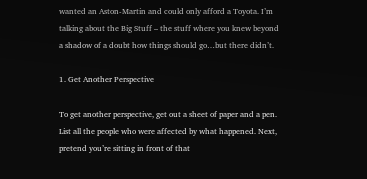wanted an Aston-Martin and could only afford a Toyota. I’m talking about the Big Stuff – the stuff where you knew beyond a shadow of a doubt how things should go…but there didn’t.

1. Get Another Perspective

To get another perspective, get out a sheet of paper and a pen. List all the people who were affected by what happened. Next, pretend you’re sitting in front of that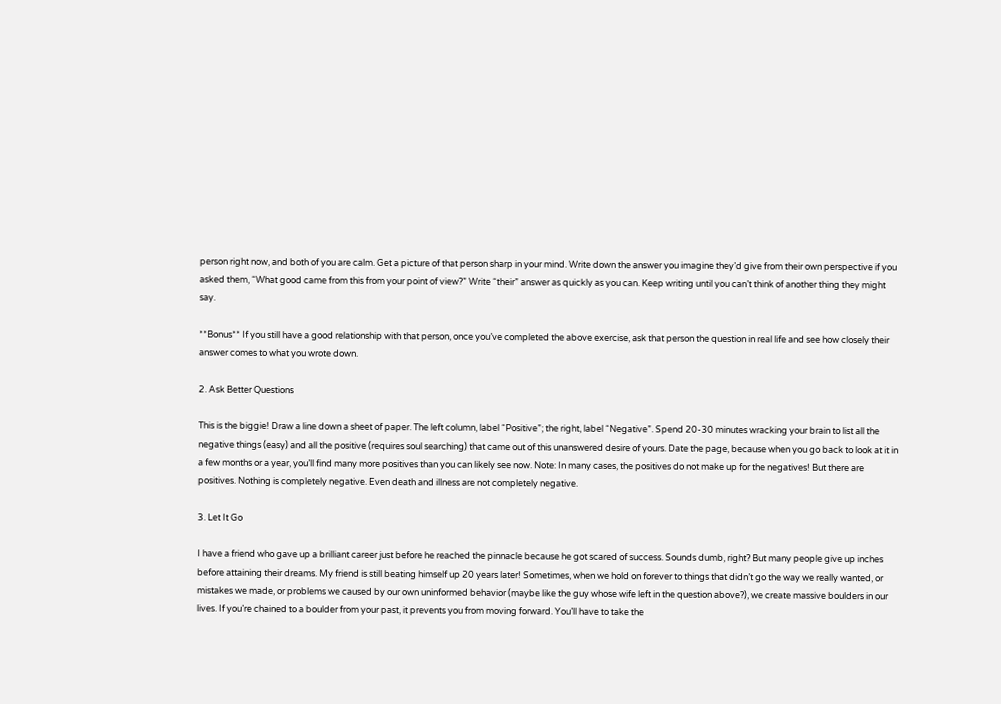person right now, and both of you are calm. Get a picture of that person sharp in your mind. Write down the answer you imagine they’d give from their own perspective if you asked them, “What good came from this from your point of view?” Write “their” answer as quickly as you can. Keep writing until you can’t think of another thing they might say.

**Bonus** If you still have a good relationship with that person, once you’ve completed the above exercise, ask that person the question in real life and see how closely their answer comes to what you wrote down.

2. Ask Better Questions

This is the biggie! Draw a line down a sheet of paper. The left column, label “Positive”; the right, label “Negative”. Spend 20-30 minutes wracking your brain to list all the negative things (easy) and all the positive (requires soul searching) that came out of this unanswered desire of yours. Date the page, because when you go back to look at it in a few months or a year, you’ll find many more positives than you can likely see now. Note: In many cases, the positives do not make up for the negatives! But there are positives. Nothing is completely negative. Even death and illness are not completely negative.

3. Let It Go

I have a friend who gave up a brilliant career just before he reached the pinnacle because he got scared of success. Sounds dumb, right? But many people give up inches before attaining their dreams. My friend is still beating himself up 20 years later! Sometimes, when we hold on forever to things that didn’t go the way we really wanted, or mistakes we made, or problems we caused by our own uninformed behavior (maybe like the guy whose wife left in the question above?), we create massive boulders in our lives. If you’re chained to a boulder from your past, it prevents you from moving forward. You’ll have to take the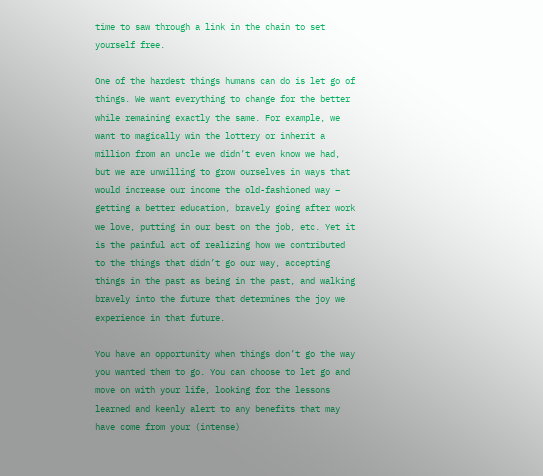time to saw through a link in the chain to set yourself free.

One of the hardest things humans can do is let go of things. We want everything to change for the better while remaining exactly the same. For example, we want to magically win the lottery or inherit a million from an uncle we didn’t even know we had, but we are unwilling to grow ourselves in ways that would increase our income the old-fashioned way – getting a better education, bravely going after work we love, putting in our best on the job, etc. Yet it is the painful act of realizing how we contributed to the things that didn’t go our way, accepting things in the past as being in the past, and walking bravely into the future that determines the joy we experience in that future.

You have an opportunity when things don’t go the way you wanted them to go. You can choose to let go and move on with your life, looking for the lessons learned and keenly alert to any benefits that may have come from your (intense)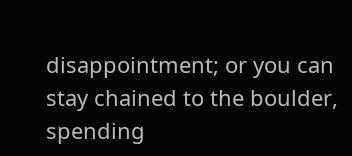disappointment; or you can stay chained to the boulder, spending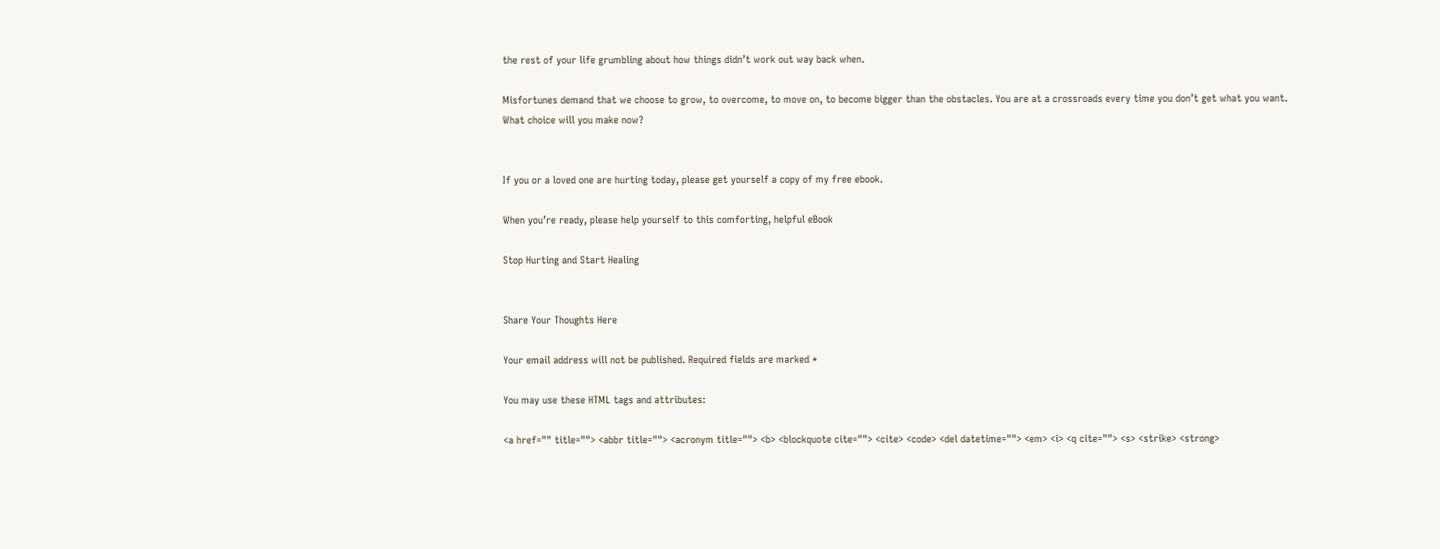the rest of your life grumbling about how things didn’t work out way back when.

Misfortunes demand that we choose to grow, to overcome, to move on, to become bigger than the obstacles. You are at a crossroads every time you don’t get what you want. What choice will you make now?


If you or a loved one are hurting today, please get yourself a copy of my free ebook.

When you’re ready, please help yourself to this comforting, helpful eBook

Stop Hurting and Start Healing


Share Your Thoughts Here

Your email address will not be published. Required fields are marked *

You may use these HTML tags and attributes:

<a href="" title=""> <abbr title=""> <acronym title=""> <b> <blockquote cite=""> <cite> <code> <del datetime=""> <em> <i> <q cite=""> <s> <strike> <strong>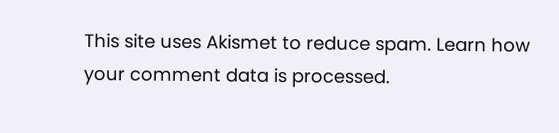This site uses Akismet to reduce spam. Learn how your comment data is processed.